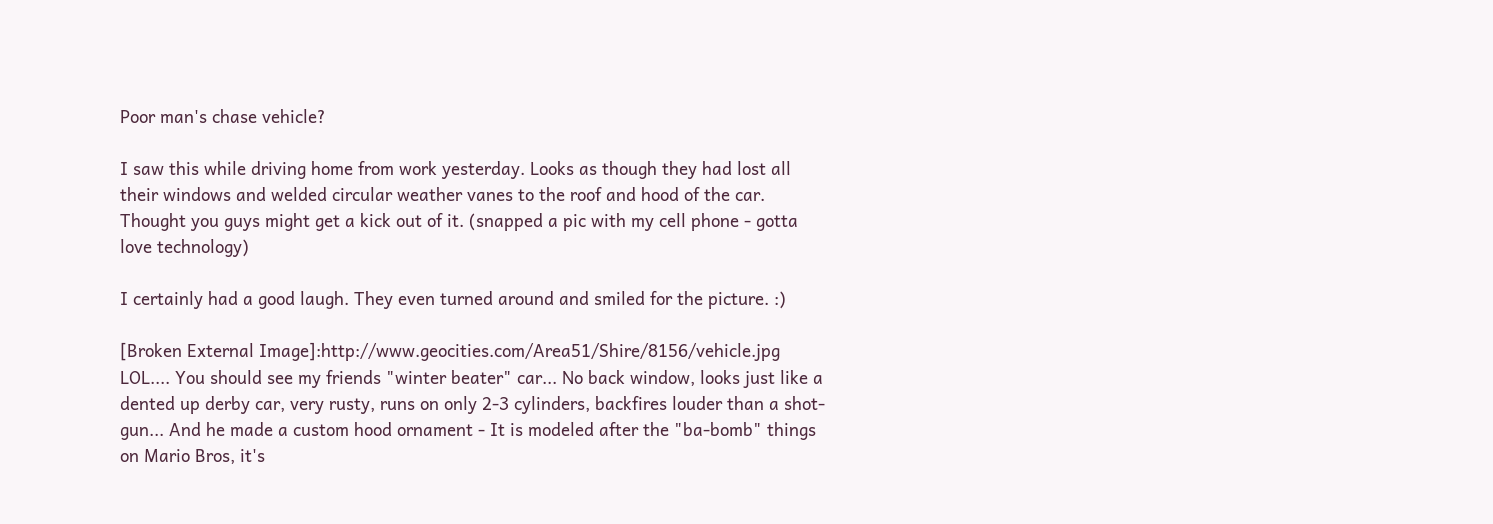Poor man's chase vehicle?

I saw this while driving home from work yesterday. Looks as though they had lost all their windows and welded circular weather vanes to the roof and hood of the car. Thought you guys might get a kick out of it. (snapped a pic with my cell phone - gotta love technology)

I certainly had a good laugh. They even turned around and smiled for the picture. :)

[Broken External Image]:http://www.geocities.com/Area51/Shire/8156/vehicle.jpg
LOL.... You should see my friends "winter beater" car... No back window, looks just like a dented up derby car, very rusty, runs on only 2-3 cylinders, backfires louder than a shot-gun... And he made a custom hood ornament - It is modeled after the "ba-bomb" things on Mario Bros, it's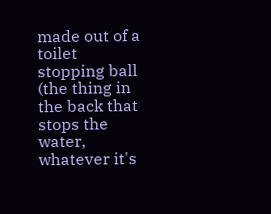made out of a toilet stopping ball (the thing in the back that stops the water, whatever it's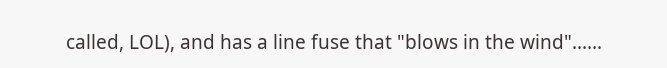called, LOL), and has a line fuse that "blows in the wind"......